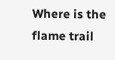Where is the flame trail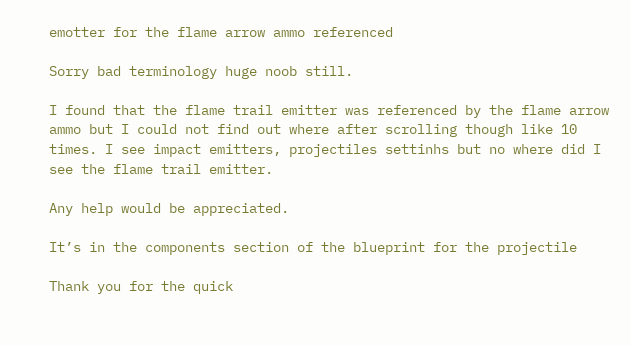emotter for the flame arrow ammo referenced

Sorry bad terminology huge noob still.

I found that the flame trail emitter was referenced by the flame arrow ammo but I could not find out where after scrolling though like 10 times. I see impact emitters, projectiles settinhs but no where did I see the flame trail emitter.

Any help would be appreciated.

It’s in the components section of the blueprint for the projectile

Thank you for the quick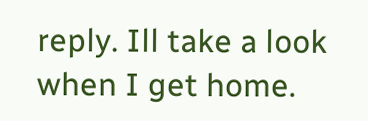reply. Ill take a look when I get home.